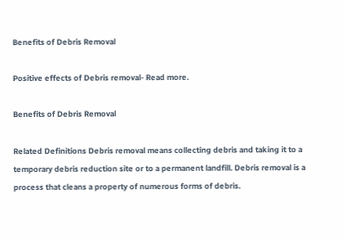Benefits of Debris Removal

Positive effects of Debris removal- Read more.

Benefits of Debris Removal

Related Definitions Debris removal means collecting debris and taking it to a temporary debris reduction site or to a permanent landfill. Debris removal is a process that cleans a property of numerous forms of debris.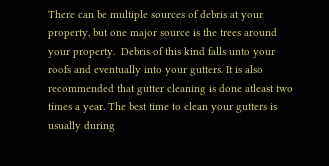There can be multiple sources of debris at your property, but one major source is the trees around your property.  Debris of this kind falls unto your roofs and eventually into your gutters. It is also recommended that gutter cleaning is done atleast two times a year. The best time to clean your gutters is usually during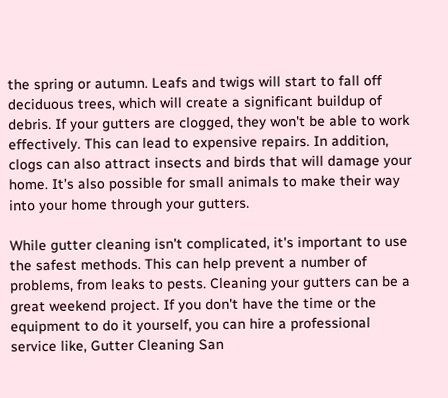the spring or autumn. Leafs and twigs will start to fall off deciduous trees, which will create a significant buildup of debris. If your gutters are clogged, they won't be able to work effectively. This can lead to expensive repairs. In addition, clogs can also attract insects and birds that will damage your home. It's also possible for small animals to make their way into your home through your gutters.

While gutter cleaning isn't complicated, it's important to use the safest methods. This can help prevent a number of problems, from leaks to pests. Cleaning your gutters can be a great weekend project. If you don't have the time or the equipment to do it yourself, you can hire a professional service like, Gutter Cleaning San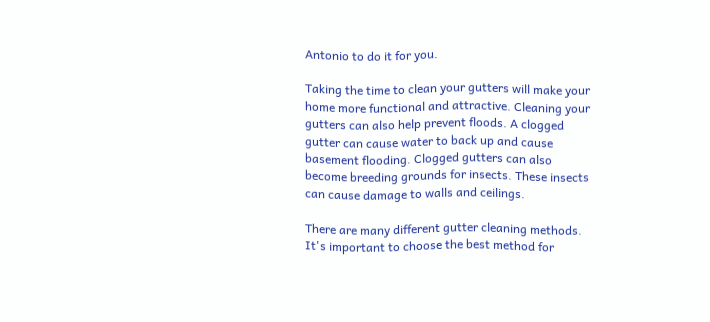Antonio to do it for you.

Taking the time to clean your gutters will make your home more functional and attractive. Cleaning your gutters can also help prevent floods. A clogged gutter can cause water to back up and cause basement flooding. Clogged gutters can also become breeding grounds for insects. These insects can cause damage to walls and ceilings.

There are many different gutter cleaning methods. It's important to choose the best method for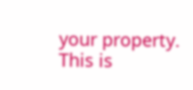your property. This is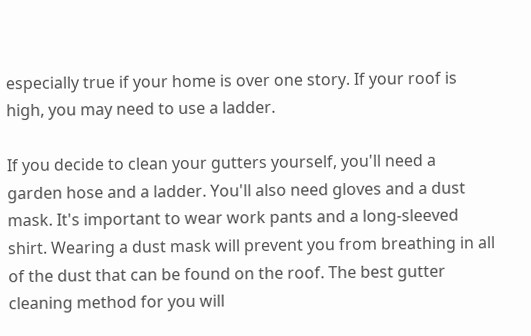especially true if your home is over one story. If your roof is high, you may need to use a ladder.

If you decide to clean your gutters yourself, you'll need a garden hose and a ladder. You'll also need gloves and a dust mask. It's important to wear work pants and a long-sleeved shirt. Wearing a dust mask will prevent you from breathing in all of the dust that can be found on the roof. The best gutter cleaning method for you will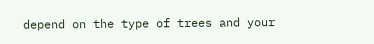depend on the type of trees and your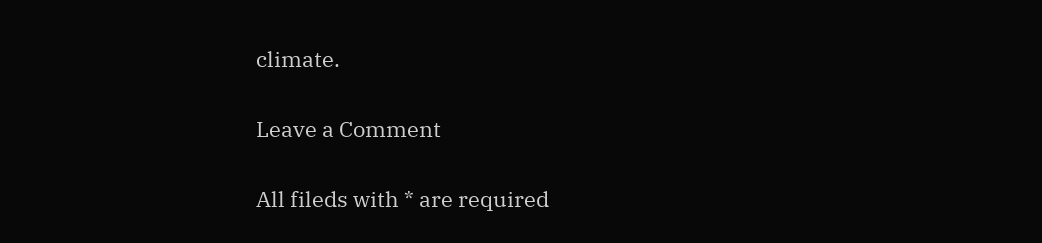climate.

Leave a Comment

All fileds with * are required